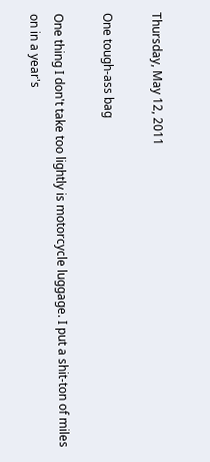Thursday, May 12, 2011

One tough-ass bag

One thing I don't take too lightly is motorcycle luggage. I put a shit-ton of miles on in a year's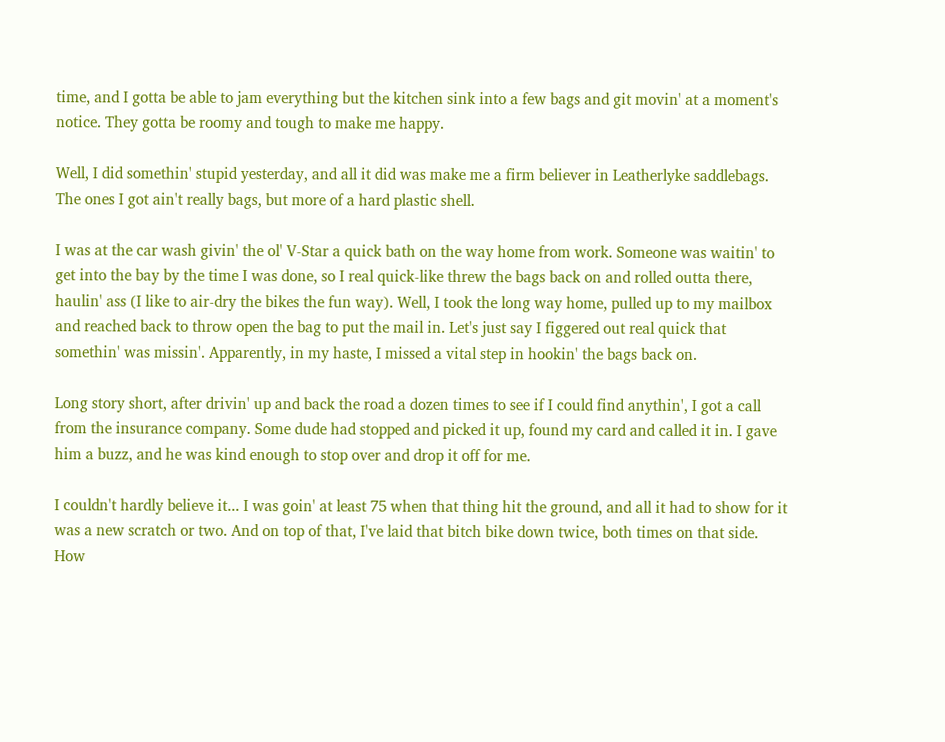time, and I gotta be able to jam everything but the kitchen sink into a few bags and git movin' at a moment's notice. They gotta be roomy and tough to make me happy.

Well, I did somethin' stupid yesterday, and all it did was make me a firm believer in Leatherlyke saddlebags. The ones I got ain't really bags, but more of a hard plastic shell.

I was at the car wash givin' the ol' V-Star a quick bath on the way home from work. Someone was waitin' to get into the bay by the time I was done, so I real quick-like threw the bags back on and rolled outta there, haulin' ass (I like to air-dry the bikes the fun way). Well, I took the long way home, pulled up to my mailbox and reached back to throw open the bag to put the mail in. Let's just say I figgered out real quick that somethin' was missin'. Apparently, in my haste, I missed a vital step in hookin' the bags back on.

Long story short, after drivin' up and back the road a dozen times to see if I could find anythin', I got a call from the insurance company. Some dude had stopped and picked it up, found my card and called it in. I gave him a buzz, and he was kind enough to stop over and drop it off for me.

I couldn't hardly believe it... I was goin' at least 75 when that thing hit the ground, and all it had to show for it was a new scratch or two. And on top of that, I've laid that bitch bike down twice, both times on that side. How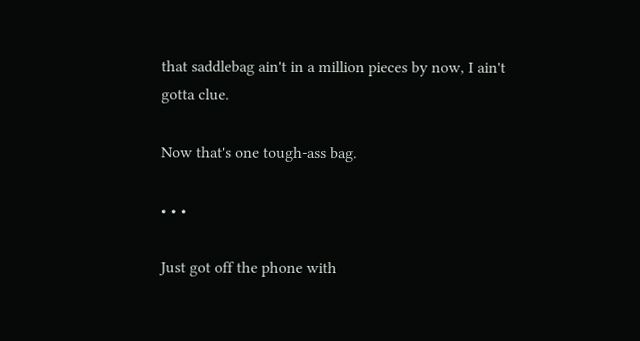that saddlebag ain't in a million pieces by now, I ain't gotta clue.

Now that's one tough-ass bag.

• • •

Just got off the phone with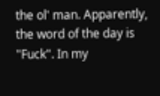the ol' man. Apparently, the word of the day is "Fuck". In my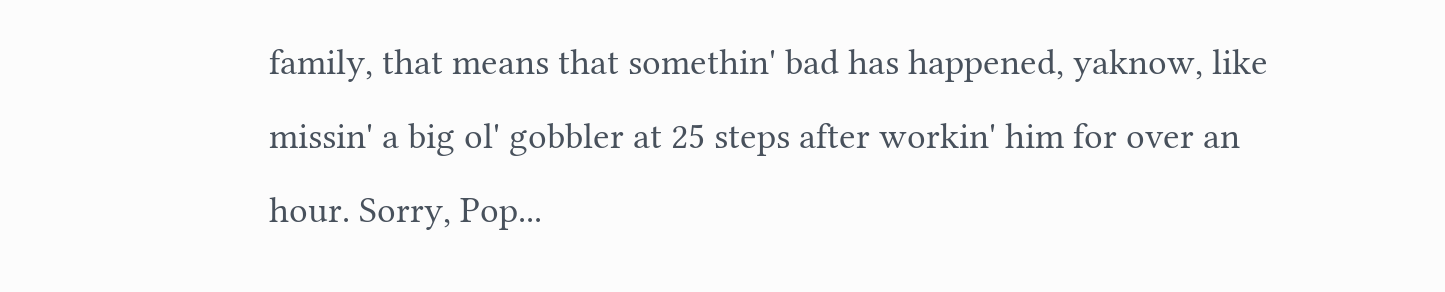family, that means that somethin' bad has happened, yaknow, like missin' a big ol' gobbler at 25 steps after workin' him for over an hour. Sorry, Pop...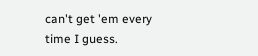can't get 'em every time I guess.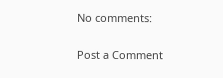No comments:

Post a Comment